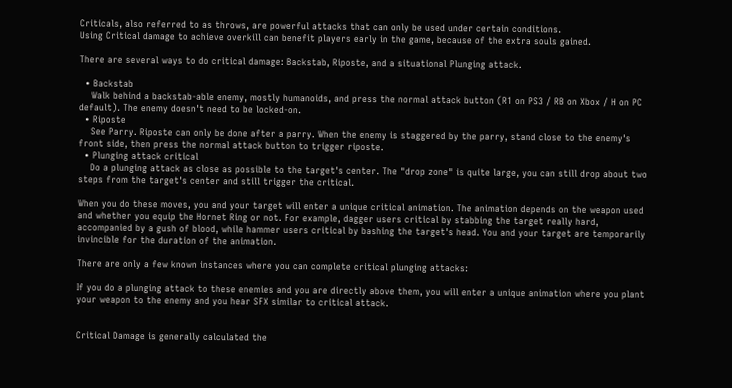Criticals, also referred to as throws, are powerful attacks that can only be used under certain conditions.
Using Critical damage to achieve overkill can benefit players early in the game, because of the extra souls gained.

There are several ways to do critical damage: Backstab, Riposte, and a situational Plunging attack.

  • Backstab
    Walk behind a backstab-able enemy, mostly humanoids, and press the normal attack button (R1 on PS3 / RB on Xbox / H on PC default). The enemy doesn't need to be locked-on.
  • Riposte
    See Parry. Riposte can only be done after a parry. When the enemy is staggered by the parry, stand close to the enemy's front side, then press the normal attack button to trigger riposte.
  • Plunging attack critical
    Do a plunging attack as close as possible to the target's center. The "drop zone" is quite large, you can still drop about two steps from the target's center and still trigger the critical.

When you do these moves, you and your target will enter a unique critical animation. The animation depends on the weapon used and whether you equip the Hornet Ring or not. For example, dagger users critical by stabbing the target really hard, accompanied by a gush of blood, while hammer users critical by bashing the target's head. You and your target are temporarily invincible for the duration of the animation.

There are only a few known instances where you can complete critical plunging attacks:

If you do a plunging attack to these enemies and you are directly above them, you will enter a unique animation where you plant your weapon to the enemy and you hear SFX similar to critical attack.


Critical Damage is generally calculated the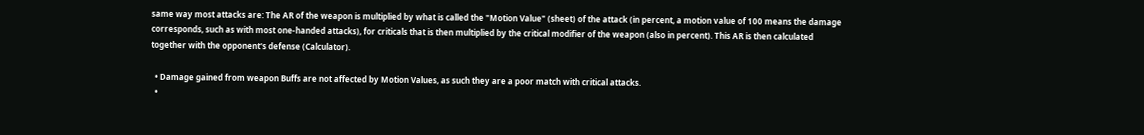same way most attacks are: The AR of the weapon is multiplied by what is called the "Motion Value" (sheet) of the attack (in percent, a motion value of 100 means the damage corresponds, such as with most one-handed attacks), for criticals that is then multiplied by the critical modifier of the weapon (also in percent). This AR is then calculated together with the opponent's defense (Calculator).

  • Damage gained from weapon Buffs are not affected by Motion Values, as such they are a poor match with critical attacks.
  •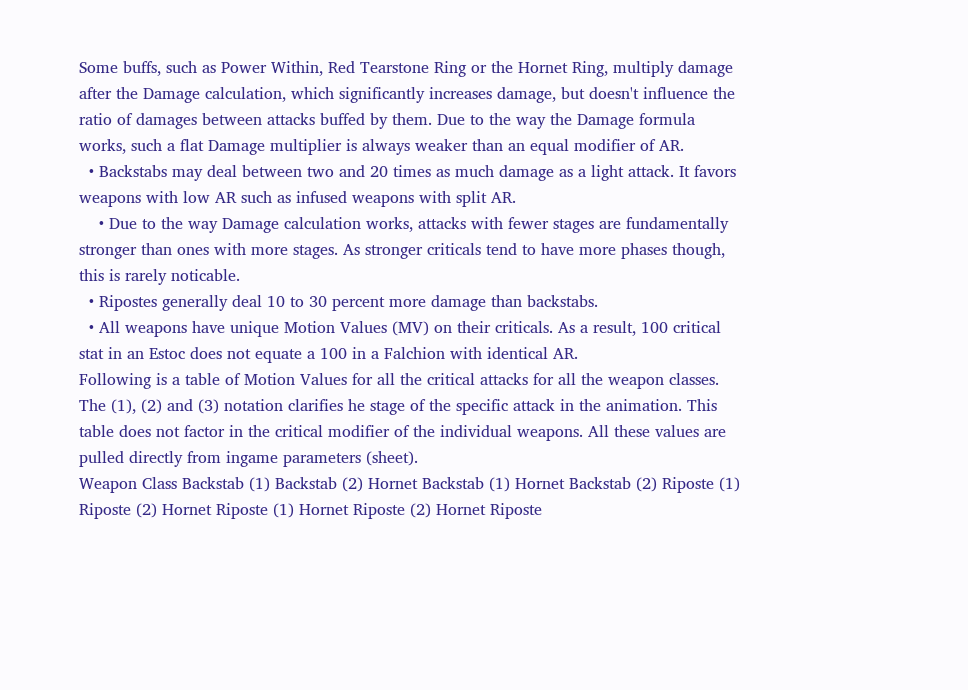Some buffs, such as Power Within, Red Tearstone Ring or the Hornet Ring, multiply damage after the Damage calculation, which significantly increases damage, but doesn't influence the ratio of damages between attacks buffed by them. Due to the way the Damage formula works, such a flat Damage multiplier is always weaker than an equal modifier of AR.
  • Backstabs may deal between two and 20 times as much damage as a light attack. It favors weapons with low AR such as infused weapons with split AR.
    • Due to the way Damage calculation works, attacks with fewer stages are fundamentally stronger than ones with more stages. As stronger criticals tend to have more phases though, this is rarely noticable.
  • Ripostes generally deal 10 to 30 percent more damage than backstabs.
  • All weapons have unique Motion Values (MV) on their criticals. As a result, 100 critical stat in an Estoc does not equate a 100 in a Falchion with identical AR.
Following is a table of Motion Values for all the critical attacks for all the weapon classes. The (1), (2) and (3) notation clarifies he stage of the specific attack in the animation. This table does not factor in the critical modifier of the individual weapons. All these values are pulled directly from ingame parameters (sheet).
Weapon Class Backstab (1) Backstab (2) Hornet Backstab (1) Hornet Backstab (2) Riposte (1) Riposte (2) Hornet Riposte (1) Hornet Riposte (2) Hornet Riposte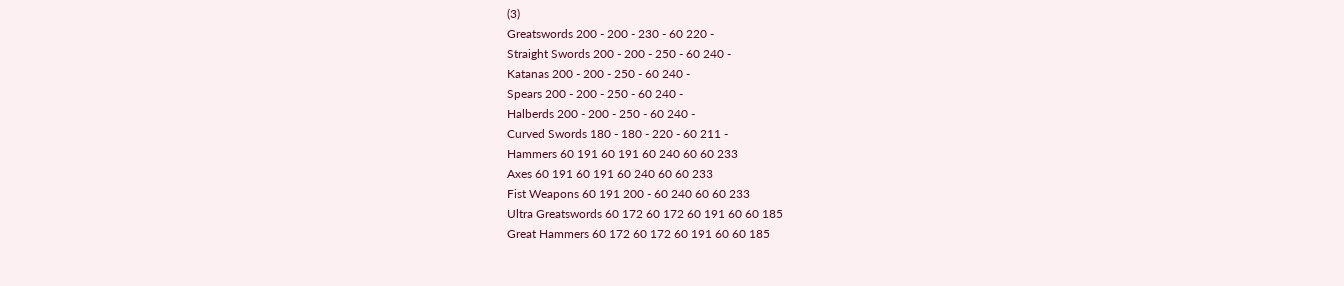(3)
Greatswords 200 - 200 - 230 - 60 220 -
Straight Swords 200 - 200 - 250 - 60 240 -
Katanas 200 - 200 - 250 - 60 240 -
Spears 200 - 200 - 250 - 60 240 -
Halberds 200 - 200 - 250 - 60 240 -
Curved Swords 180 - 180 - 220 - 60 211 -
Hammers 60 191 60 191 60 240 60 60 233
Axes 60 191 60 191 60 240 60 60 233
Fist Weapons 60 191 200 - 60 240 60 60 233
Ultra Greatswords 60 172 60 172 60 191 60 60 185
Great Hammers 60 172 60 172 60 191 60 60 185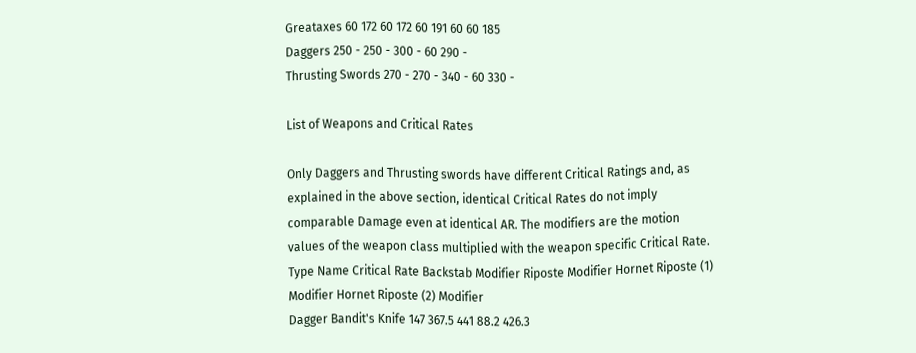Greataxes 60 172 60 172 60 191 60 60 185
Daggers 250 - 250 - 300 - 60 290 -
Thrusting Swords 270 - 270 - 340 - 60 330 -

List of Weapons and Critical Rates

Only Daggers and Thrusting swords have different Critical Ratings and, as explained in the above section, identical Critical Rates do not imply comparable Damage even at identical AR. The modifiers are the motion values of the weapon class multiplied with the weapon specific Critical Rate.
Type Name Critical Rate Backstab Modifier Riposte Modifier Hornet Riposte (1) Modifier Hornet Riposte (2) Modifier
Dagger Bandit's Knife 147 367.5 441 88.2 426.3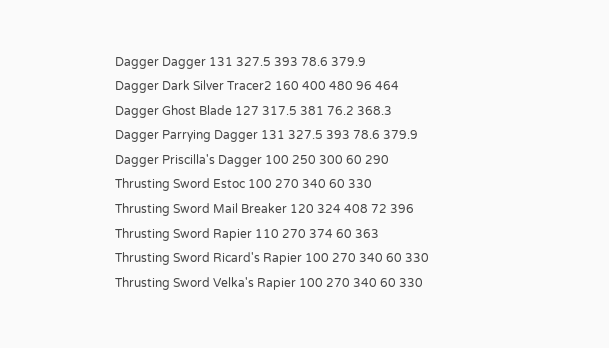Dagger Dagger 131 327.5 393 78.6 379.9
Dagger Dark Silver Tracer2 160 400 480 96 464
Dagger Ghost Blade 127 317.5 381 76.2 368.3
Dagger Parrying Dagger 131 327.5 393 78.6 379.9
Dagger Priscilla's Dagger 100 250 300 60 290
Thrusting Sword Estoc 100 270 340 60 330
Thrusting Sword Mail Breaker 120 324 408 72 396
Thrusting Sword Rapier 110 270 374 60 363
Thrusting Sword Ricard's Rapier 100 270 340 60 330
Thrusting Sword Velka's Rapier 100 270 340 60 330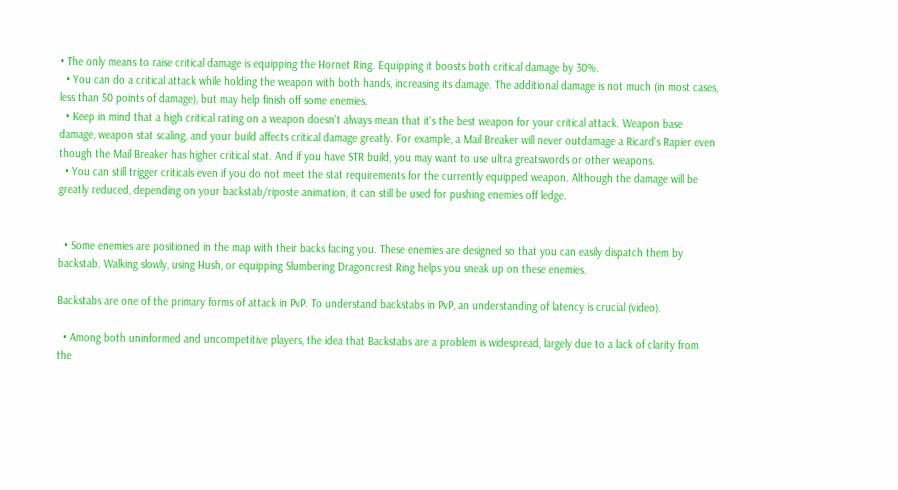• The only means to raise critical damage is equipping the Hornet Ring. Equipping it boosts both critical damage by 30%.
  • You can do a critical attack while holding the weapon with both hands, increasing its damage. The additional damage is not much (in most cases, less than 50 points of damage), but may help finish off some enemies.
  • Keep in mind that a high critical rating on a weapon doesn't always mean that it's the best weapon for your critical attack. Weapon base damage, weapon stat scaling, and your build affects critical damage greatly. For example, a Mail Breaker will never outdamage a Ricard's Rapier even though the Mail Breaker has higher critical stat. And if you have STR build, you may want to use ultra greatswords or other weapons.
  • You can still trigger criticals even if you do not meet the stat requirements for the currently equipped weapon. Although the damage will be greatly reduced, depending on your backstab/riposte animation, it can still be used for pushing enemies off ledge.


  • Some enemies are positioned in the map with their backs facing you. These enemies are designed so that you can easily dispatch them by backstab. Walking slowly, using Hush, or equipping Slumbering Dragoncrest Ring helps you sneak up on these enemies.

Backstabs are one of the primary forms of attack in PvP. To understand backstabs in PvP, an understanding of latency is crucial (video).

  • Among both uninformed and uncompetitive players, the idea that Backstabs are a problem is widespread, largely due to a lack of clarity from the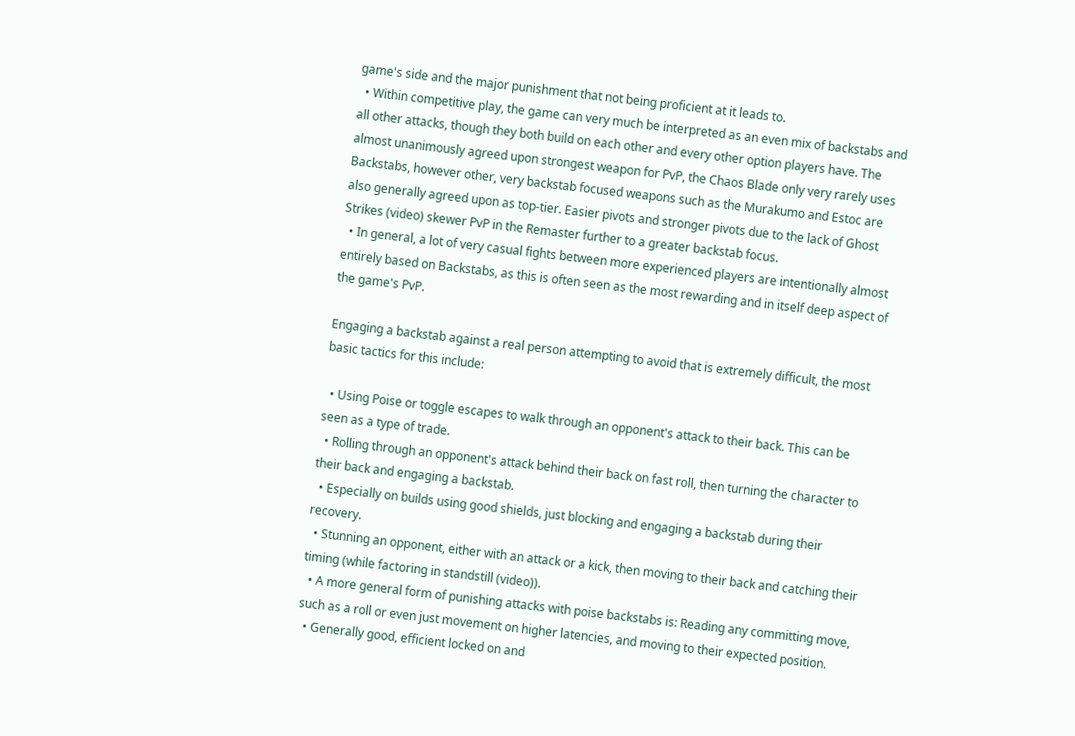game's side and the major punishment that not being proficient at it leads to.
  • Within competitive play, the game can very much be interpreted as an even mix of backstabs and all other attacks, though they both build on each other and every other option players have. The almost unanimously agreed upon strongest weapon for PvP, the Chaos Blade only very rarely uses Backstabs, however other, very backstab focused weapons such as the Murakumo and Estoc are also generally agreed upon as top-tier. Easier pivots and stronger pivots due to the lack of Ghost Strikes (video) skewer PvP in the Remaster further to a greater backstab focus.
  • In general, a lot of very casual fights between more experienced players are intentionally almost entirely based on Backstabs, as this is often seen as the most rewarding and in itself deep aspect of the game's PvP.

Engaging a backstab against a real person attempting to avoid that is extremely difficult, the most basic tactics for this include:

  • Using Poise or toggle escapes to walk through an opponent's attack to their back. This can be seen as a type of trade.
  • Rolling through an opponent's attack behind their back on fast roll, then turning the character to their back and engaging a backstab.
  • Especially on builds using good shields, just blocking and engaging a backstab during their recovery.
  • Stunning an opponent, either with an attack or a kick, then moving to their back and catching their timing (while factoring in standstill (video)).
  • A more general form of punishing attacks with poise backstabs is: Reading any committing move, such as a roll or even just movement on higher latencies, and moving to their expected position.
  • Generally good, efficient locked on and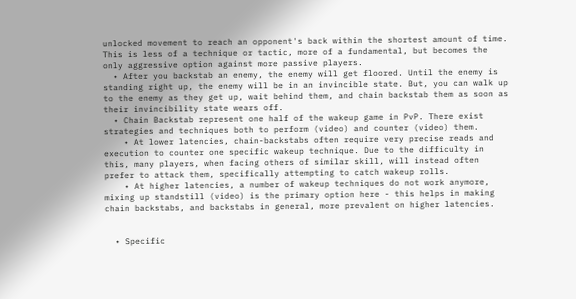unlocked movement to reach an opponent's back within the shortest amount of time. This is less of a technique or tactic, more of a fundamental, but becomes the only aggressive option against more passive players.
  • After you backstab an enemy, the enemy will get floored. Until the enemy is standing right up, the enemy will be in an invincible state. But, you can walk up to the enemy as they get up, wait behind them, and chain backstab them as soon as their invincibility state wears off.
  • Chain Backstab represent one half of the wakeup game in PvP. There exist strategies and techniques both to perform (video) and counter (video) them.
    • At lower latencies, chain-backstabs often require very precise reads and execution to counter one specific wakeup technique. Due to the difficulty in this, many players, when facing others of similar skill, will instead often prefer to attack them, specifically attempting to catch wakeup rolls.
    • At higher latencies, a number of wakeup techniques do not work anymore, mixing up standstill (video) is the primary option here - this helps in making chain backstabs, and backstabs in general, more prevalent on higher latencies.


  • Specific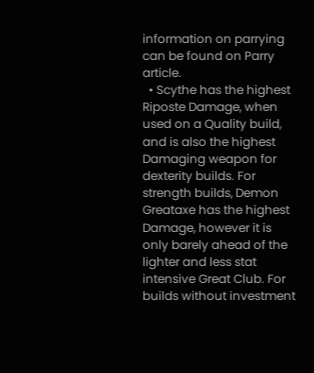information on parrying can be found on Parry article.
  • Scythe has the highest Riposte Damage, when used on a Quality build, and is also the highest Damaging weapon for dexterity builds. For strength builds, Demon Greataxe has the highest Damage, however it is only barely ahead of the lighter and less stat intensive Great Club. For builds without investment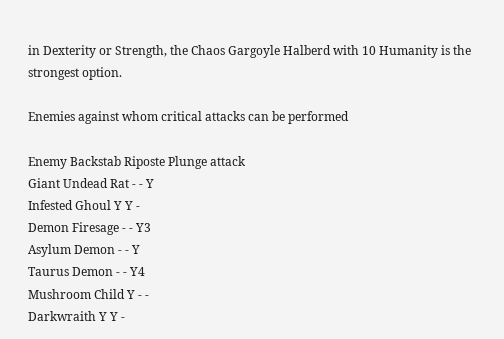in Dexterity or Strength, the Chaos Gargoyle Halberd with 10 Humanity is the strongest option.

Enemies against whom critical attacks can be performed

Enemy Backstab Riposte Plunge attack
Giant Undead Rat - - Y
Infested Ghoul Y Y -
Demon Firesage - - Y3
Asylum Demon - - Y
Taurus Demon - - Y4
Mushroom Child Y - -
Darkwraith Y Y -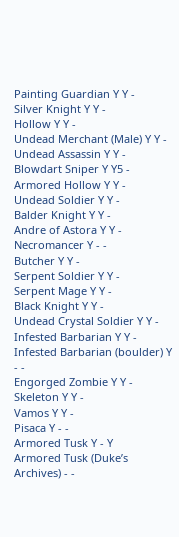Painting Guardian Y Y -
Silver Knight Y Y -
Hollow Y Y -
Undead Merchant (Male) Y Y -
Undead Assassin Y Y -
Blowdart Sniper Y Y5 -
Armored Hollow Y Y -
Undead Soldier Y Y -
Balder Knight Y Y -
Andre of Astora Y Y -
Necromancer Y - -
Butcher Y Y -
Serpent Soldier Y Y -
Serpent Mage Y Y -
Black Knight Y Y -
Undead Crystal Soldier Y Y -
Infested Barbarian Y Y -
Infested Barbarian (boulder) Y - -
Engorged Zombie Y Y -
Skeleton Y Y -
Vamos Y Y -
Pisaca Y - -
Armored Tusk Y - Y
Armored Tusk (Duke’s Archives) - -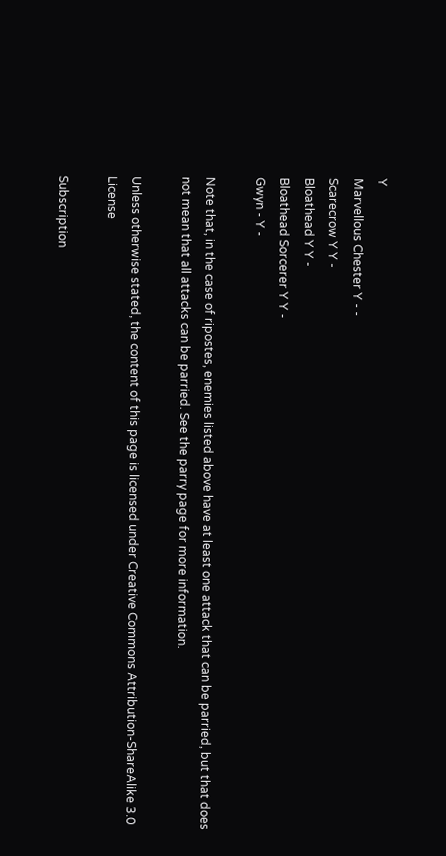Y
Marvellous Chester Y - -
Scarecrow Y Y -
Bloathead Y Y -
Bloathead Sorcerer Y Y -
Gwyn - Y -

Note that, in the case of ripostes, enemies listed above have at least one attack that can be parried, but that does not mean that all attacks can be parried. See the parry page for more information.

Unless otherwise stated, the content of this page is licensed under Creative Commons Attribution-ShareAlike 3.0 License

Subscription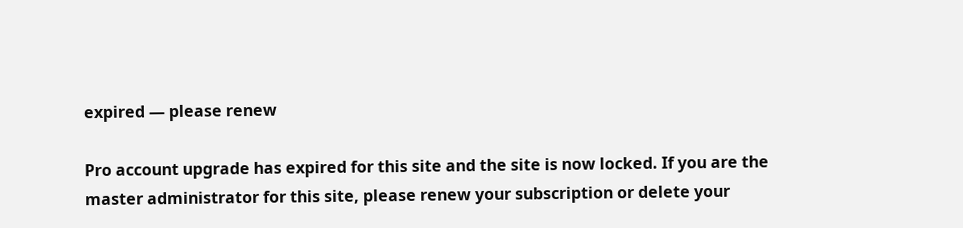expired — please renew

Pro account upgrade has expired for this site and the site is now locked. If you are the master administrator for this site, please renew your subscription or delete your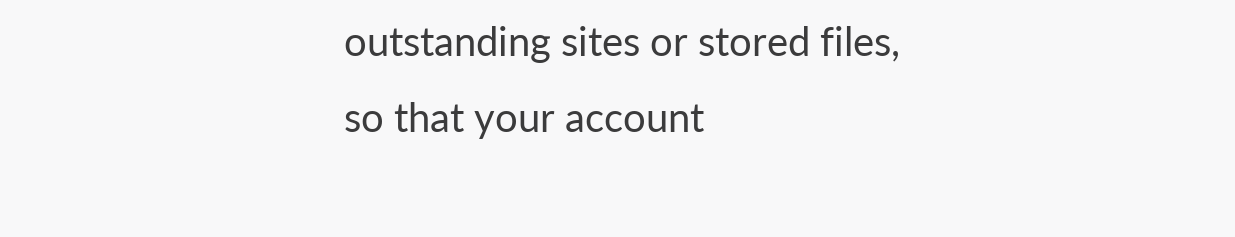outstanding sites or stored files, so that your account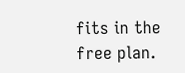fits in the free plan.